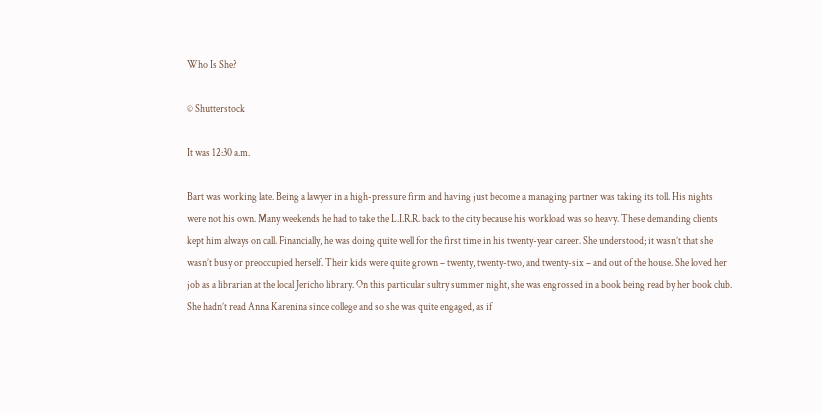Who Is She?

© Shutterstock

It was 12:30 a.m.

Bart was working late. Being a lawyer in a high-pressure firm and having just become a managing partner was taking its toll. His nights were not his own. Many weekends he had to take the L.I.R.R. back to the city because his workload was so heavy. These demanding clients kept him always on call. Financially, he was doing quite well for the first time in his twenty-year career. She understood; it wasn’t that she wasn’t busy or preoccupied herself. Their kids were quite grown – twenty, twenty-two, and twenty-six – and out of the house. She loved her job as a librarian at the local Jericho library. On this particular sultry summer night, she was engrossed in a book being read by her book club. She hadn’t read Anna Karenina since college and so she was quite engaged, as if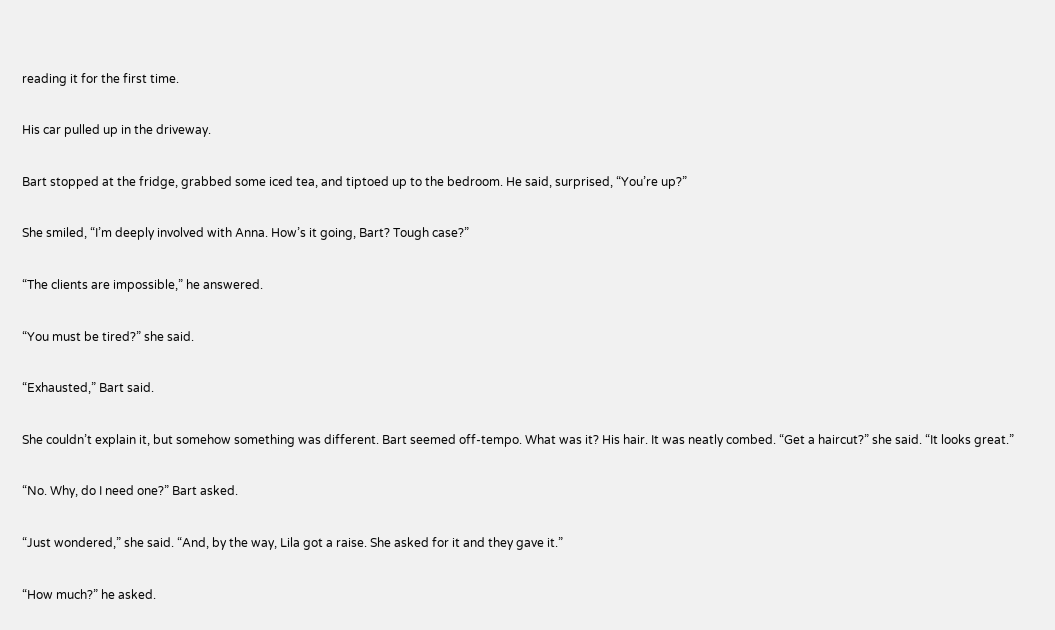reading it for the first time.

His car pulled up in the driveway.

Bart stopped at the fridge, grabbed some iced tea, and tiptoed up to the bedroom. He said, surprised, “You’re up?”

She smiled, “I’m deeply involved with Anna. How’s it going, Bart? Tough case?”

“The clients are impossible,” he answered.

“You must be tired?” she said.

“Exhausted,” Bart said.

She couldn’t explain it, but somehow something was different. Bart seemed off-tempo. What was it? His hair. It was neatly combed. “Get a haircut?” she said. “It looks great.”

“No. Why, do I need one?” Bart asked.

“Just wondered,” she said. “And, by the way, Lila got a raise. She asked for it and they gave it.”

“How much?” he asked.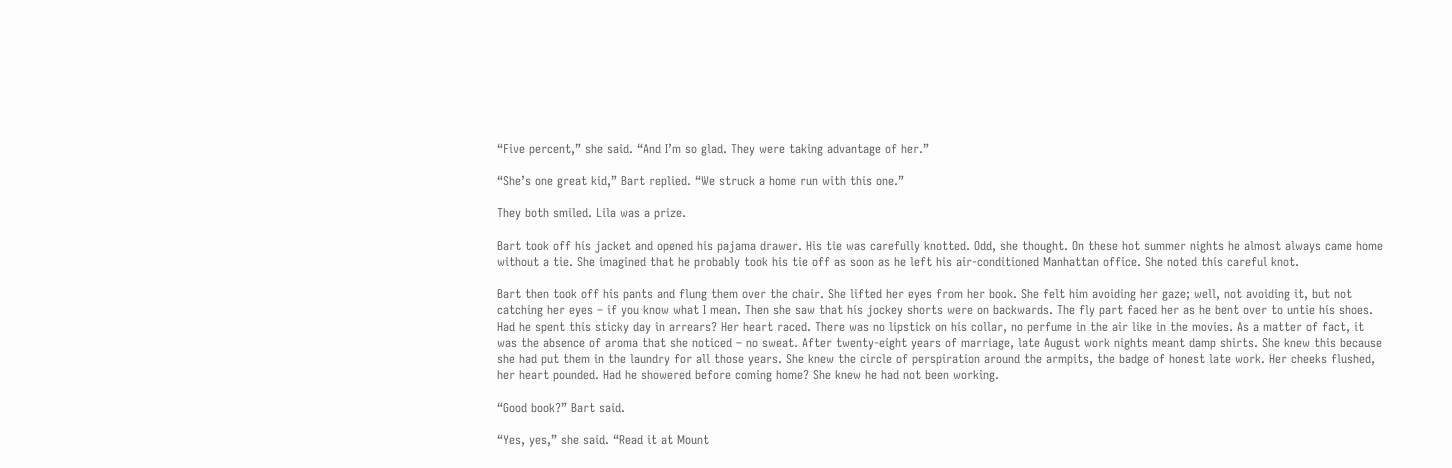“Five percent,” she said. “And I’m so glad. They were taking advantage of her.”

“She’s one great kid,” Bart replied. “We struck a home run with this one.”

They both smiled. Lila was a prize.

Bart took off his jacket and opened his pajama drawer. His tie was carefully knotted. Odd, she thought. On these hot summer nights he almost always came home without a tie. She imagined that he probably took his tie off as soon as he left his air-conditioned Manhattan office. She noted this careful knot.

Bart then took off his pants and flung them over the chair. She lifted her eyes from her book. She felt him avoiding her gaze; well, not avoiding it, but not catching her eyes – if you know what I mean. Then she saw that his jockey shorts were on backwards. The fly part faced her as he bent over to untie his shoes. Had he spent this sticky day in arrears? Her heart raced. There was no lipstick on his collar, no perfume in the air like in the movies. As a matter of fact, it was the absence of aroma that she noticed – no sweat. After twenty-eight years of marriage, late August work nights meant damp shirts. She knew this because she had put them in the laundry for all those years. She knew the circle of perspiration around the armpits, the badge of honest late work. Her cheeks flushed, her heart pounded. Had he showered before coming home? She knew he had not been working.

“Good book?” Bart said.

“Yes, yes,” she said. “Read it at Mount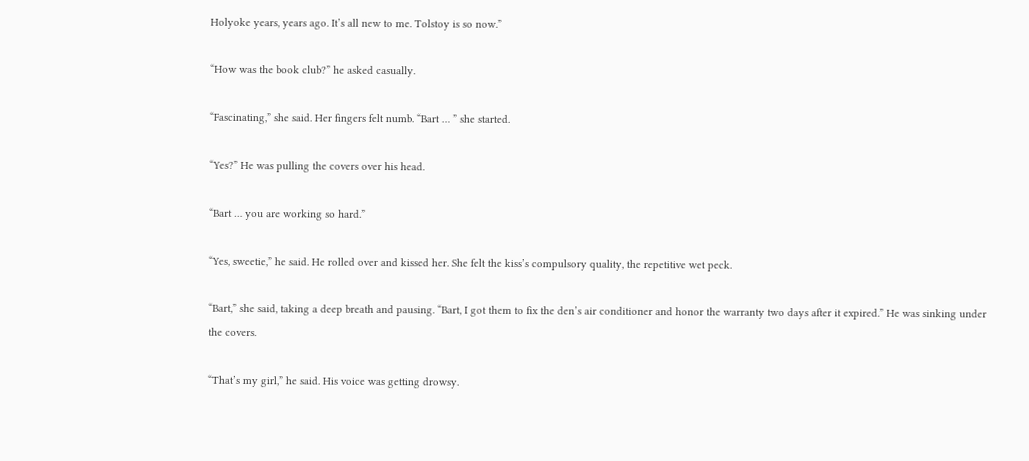Holyoke years, years ago. It’s all new to me. Tolstoy is so now.”

“How was the book club?” he asked casually.

“Fascinating,” she said. Her fingers felt numb. “Bart … ” she started.

“Yes?” He was pulling the covers over his head.

“Bart … you are working so hard.”

“Yes, sweetie,” he said. He rolled over and kissed her. She felt the kiss’s compulsory quality, the repetitive wet peck.

“Bart,” she said, taking a deep breath and pausing. “Bart, I got them to fix the den’s air conditioner and honor the warranty two days after it expired.” He was sinking under the covers.

“That’s my girl,” he said. His voice was getting drowsy.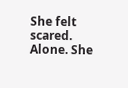She felt scared. Alone. She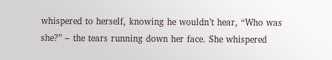whispered to herself, knowing he wouldn’t hear, “Who was she?” – the tears running down her face. She whispered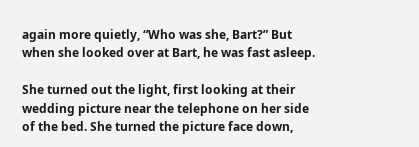again more quietly, “Who was she, Bart?” But when she looked over at Bart, he was fast asleep.

She turned out the light, first looking at their wedding picture near the telephone on her side of the bed. She turned the picture face down,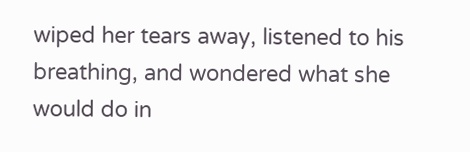wiped her tears away, listened to his breathing, and wondered what she would do in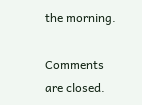the morning.

Comments are closed.